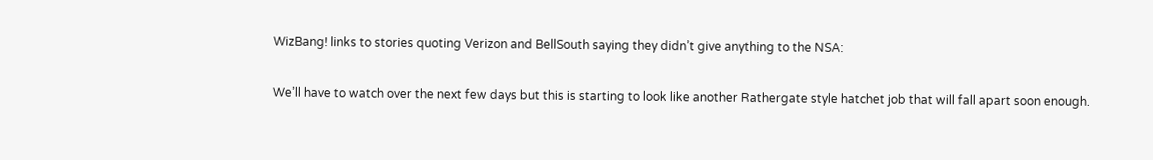WizBang! links to stories quoting Verizon and BellSouth saying they didn’t give anything to the NSA:

We’ll have to watch over the next few days but this is starting to look like another Rathergate style hatchet job that will fall apart soon enough.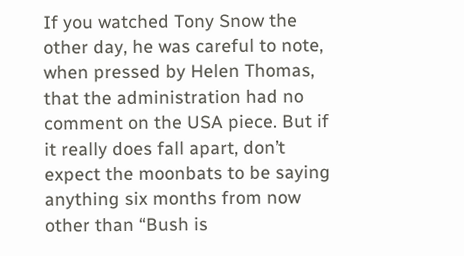If you watched Tony Snow the other day, he was careful to note, when pressed by Helen Thomas, that the administration had no comment on the USA piece. But if it really does fall apart, don’t expect the moonbats to be saying anything six months from now other than “Bush is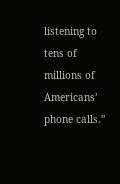listening to tens of millions of Americans’ phone calls.”